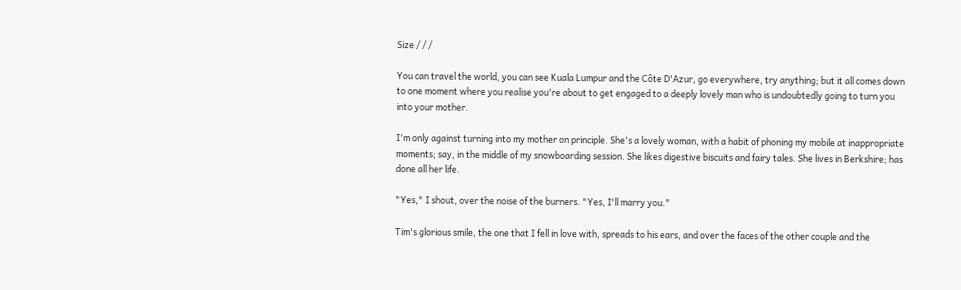Size / / /

You can travel the world, you can see Kuala Lumpur and the Côte D'Azur, go everywhere, try anything; but it all comes down to one moment where you realise you're about to get engaged to a deeply lovely man who is undoubtedly going to turn you into your mother.

I'm only against turning into my mother on principle. She's a lovely woman, with a habit of phoning my mobile at inappropriate moments; say, in the middle of my snowboarding session. She likes digestive biscuits and fairy tales. She lives in Berkshire; has done all her life.

"Yes," I shout, over the noise of the burners. "Yes, I'll marry you."

Tim's glorious smile, the one that I fell in love with, spreads to his ears, and over the faces of the other couple and the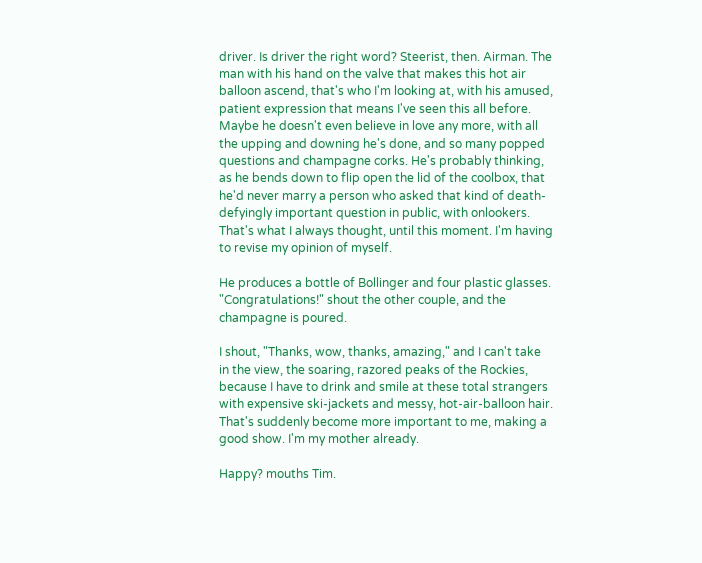driver. Is driver the right word? Steerist, then. Airman. The man with his hand on the valve that makes this hot air balloon ascend, that's who I'm looking at, with his amused, patient expression that means I've seen this all before. Maybe he doesn't even believe in love any more, with all the upping and downing he's done, and so many popped questions and champagne corks. He's probably thinking, as he bends down to flip open the lid of the coolbox, that he'd never marry a person who asked that kind of death-defyingly important question in public, with onlookers. That's what I always thought, until this moment. I'm having to revise my opinion of myself.

He produces a bottle of Bollinger and four plastic glasses. "Congratulations!" shout the other couple, and the champagne is poured.

I shout, "Thanks, wow, thanks, amazing," and I can't take in the view, the soaring, razored peaks of the Rockies, because I have to drink and smile at these total strangers with expensive ski-jackets and messy, hot-air-balloon hair. That's suddenly become more important to me, making a good show. I'm my mother already.

Happy? mouths Tim.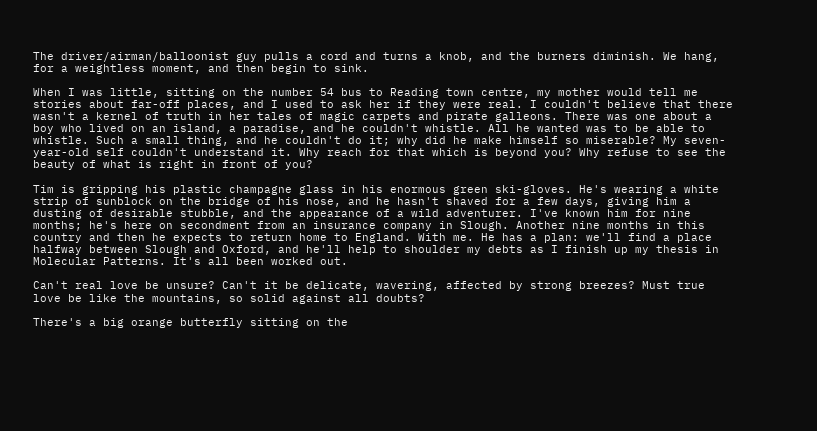The driver/airman/balloonist guy pulls a cord and turns a knob, and the burners diminish. We hang, for a weightless moment, and then begin to sink.

When I was little, sitting on the number 54 bus to Reading town centre, my mother would tell me stories about far-off places, and I used to ask her if they were real. I couldn't believe that there wasn't a kernel of truth in her tales of magic carpets and pirate galleons. There was one about a boy who lived on an island, a paradise, and he couldn't whistle. All he wanted was to be able to whistle. Such a small thing, and he couldn't do it; why did he make himself so miserable? My seven-year-old self couldn't understand it. Why reach for that which is beyond you? Why refuse to see the beauty of what is right in front of you?

Tim is gripping his plastic champagne glass in his enormous green ski-gloves. He's wearing a white strip of sunblock on the bridge of his nose, and he hasn't shaved for a few days, giving him a dusting of desirable stubble, and the appearance of a wild adventurer. I've known him for nine months; he's here on secondment from an insurance company in Slough. Another nine months in this country and then he expects to return home to England. With me. He has a plan: we'll find a place halfway between Slough and Oxford, and he'll help to shoulder my debts as I finish up my thesis in Molecular Patterns. It's all been worked out.

Can't real love be unsure? Can't it be delicate, wavering, affected by strong breezes? Must true love be like the mountains, so solid against all doubts?

There's a big orange butterfly sitting on the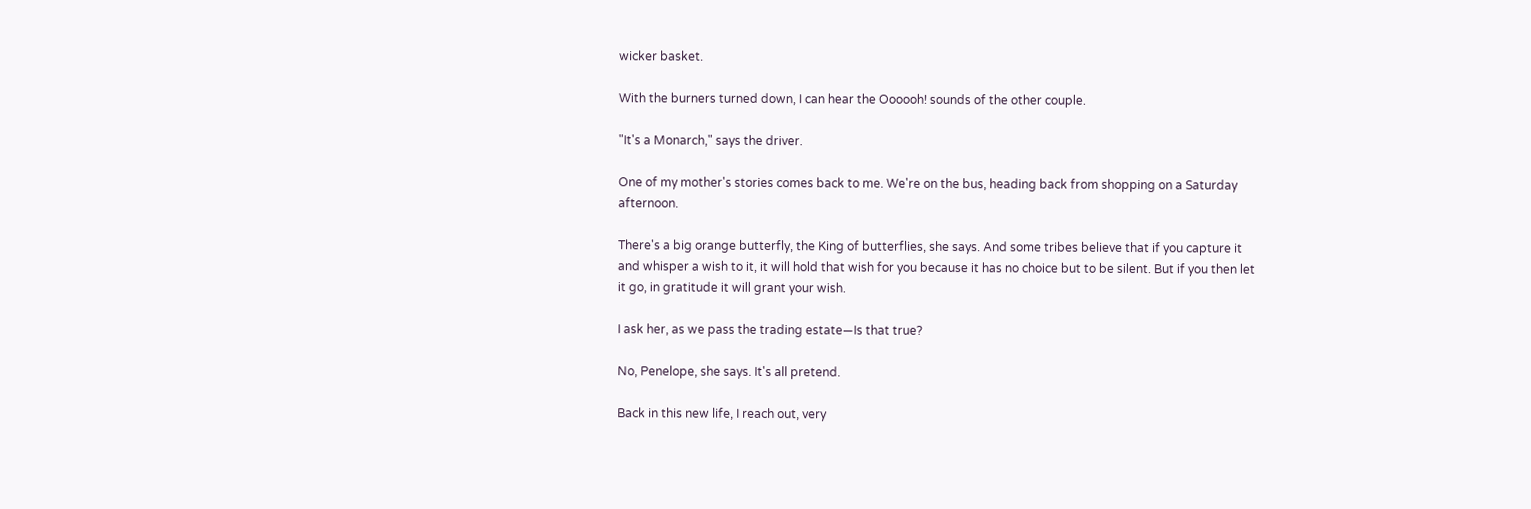wicker basket.

With the burners turned down, I can hear the Oooooh! sounds of the other couple.

"It's a Monarch," says the driver.

One of my mother's stories comes back to me. We're on the bus, heading back from shopping on a Saturday afternoon.

There's a big orange butterfly, the King of butterflies, she says. And some tribes believe that if you capture it and whisper a wish to it, it will hold that wish for you because it has no choice but to be silent. But if you then let it go, in gratitude it will grant your wish.

I ask her, as we pass the trading estate—Is that true?

No, Penelope, she says. It's all pretend.

Back in this new life, I reach out, very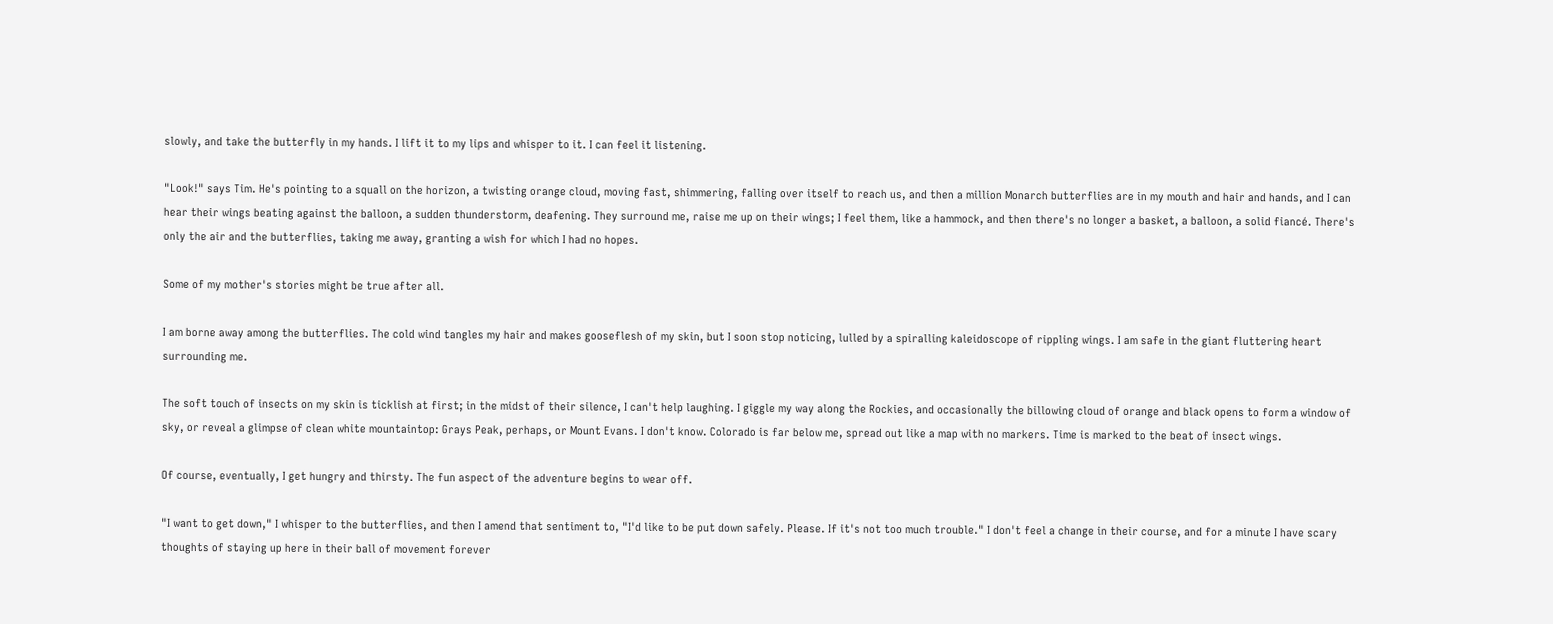slowly, and take the butterfly in my hands. I lift it to my lips and whisper to it. I can feel it listening.

"Look!" says Tim. He's pointing to a squall on the horizon, a twisting orange cloud, moving fast, shimmering, falling over itself to reach us, and then a million Monarch butterflies are in my mouth and hair and hands, and I can hear their wings beating against the balloon, a sudden thunderstorm, deafening. They surround me, raise me up on their wings; I feel them, like a hammock, and then there's no longer a basket, a balloon, a solid fiancé. There's only the air and the butterflies, taking me away, granting a wish for which I had no hopes.

Some of my mother's stories might be true after all.

I am borne away among the butterflies. The cold wind tangles my hair and makes gooseflesh of my skin, but I soon stop noticing, lulled by a spiralling kaleidoscope of rippling wings. I am safe in the giant fluttering heart surrounding me.

The soft touch of insects on my skin is ticklish at first; in the midst of their silence, I can't help laughing. I giggle my way along the Rockies, and occasionally the billowing cloud of orange and black opens to form a window of sky, or reveal a glimpse of clean white mountaintop: Grays Peak, perhaps, or Mount Evans. I don't know. Colorado is far below me, spread out like a map with no markers. Time is marked to the beat of insect wings.

Of course, eventually, I get hungry and thirsty. The fun aspect of the adventure begins to wear off.

"I want to get down," I whisper to the butterflies, and then I amend that sentiment to, "I'd like to be put down safely. Please. If it's not too much trouble." I don't feel a change in their course, and for a minute I have scary thoughts of staying up here in their ball of movement forever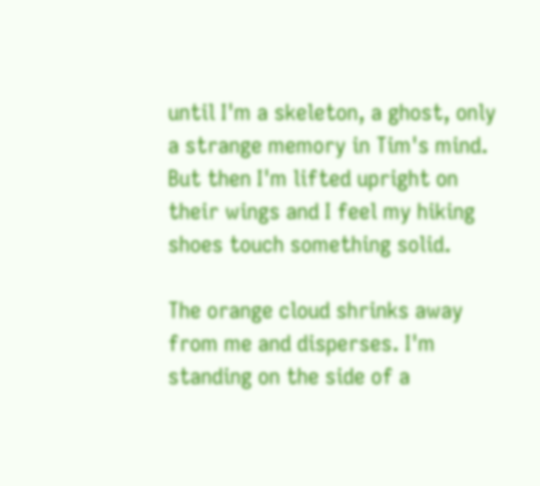until I'm a skeleton, a ghost, only a strange memory in Tim's mind. But then I'm lifted upright on their wings and I feel my hiking shoes touch something solid.

The orange cloud shrinks away from me and disperses. I'm standing on the side of a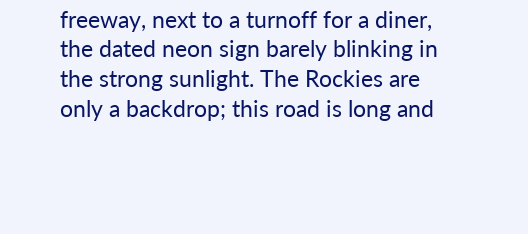freeway, next to a turnoff for a diner, the dated neon sign barely blinking in the strong sunlight. The Rockies are only a backdrop; this road is long and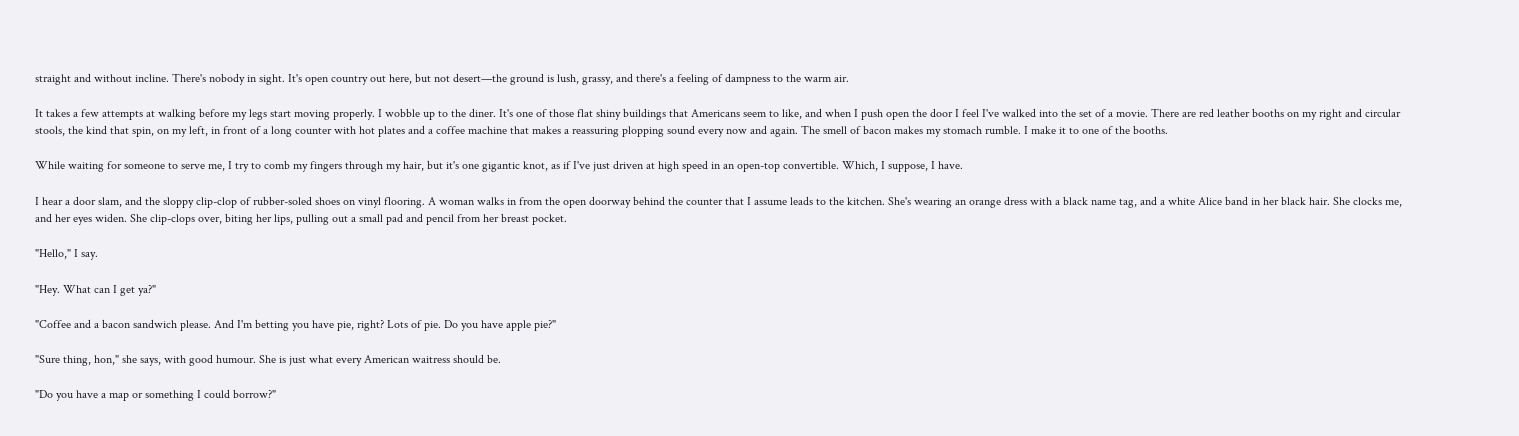straight and without incline. There's nobody in sight. It's open country out here, but not desert—the ground is lush, grassy, and there's a feeling of dampness to the warm air.

It takes a few attempts at walking before my legs start moving properly. I wobble up to the diner. It's one of those flat shiny buildings that Americans seem to like, and when I push open the door I feel I've walked into the set of a movie. There are red leather booths on my right and circular stools, the kind that spin, on my left, in front of a long counter with hot plates and a coffee machine that makes a reassuring plopping sound every now and again. The smell of bacon makes my stomach rumble. I make it to one of the booths.

While waiting for someone to serve me, I try to comb my fingers through my hair, but it's one gigantic knot, as if I've just driven at high speed in an open-top convertible. Which, I suppose, I have.

I hear a door slam, and the sloppy clip-clop of rubber-soled shoes on vinyl flooring. A woman walks in from the open doorway behind the counter that I assume leads to the kitchen. She's wearing an orange dress with a black name tag, and a white Alice band in her black hair. She clocks me, and her eyes widen. She clip-clops over, biting her lips, pulling out a small pad and pencil from her breast pocket.

"Hello," I say.

"Hey. What can I get ya?"

"Coffee and a bacon sandwich please. And I'm betting you have pie, right? Lots of pie. Do you have apple pie?"

"Sure thing, hon," she says, with good humour. She is just what every American waitress should be.

"Do you have a map or something I could borrow?"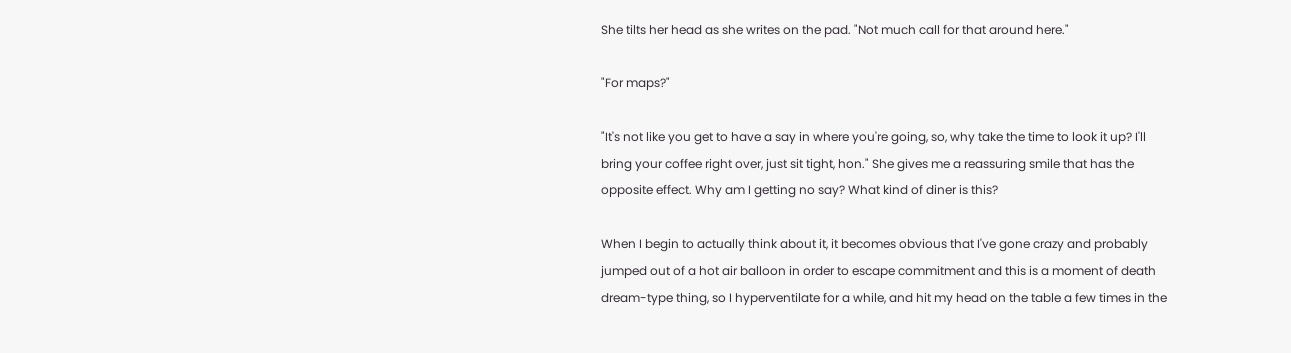She tilts her head as she writes on the pad. "Not much call for that around here."

"For maps?"

"It's not like you get to have a say in where you're going, so, why take the time to look it up? I'll bring your coffee right over, just sit tight, hon." She gives me a reassuring smile that has the opposite effect. Why am I getting no say? What kind of diner is this?

When I begin to actually think about it, it becomes obvious that I've gone crazy and probably jumped out of a hot air balloon in order to escape commitment and this is a moment of death dream-type thing, so I hyperventilate for a while, and hit my head on the table a few times in the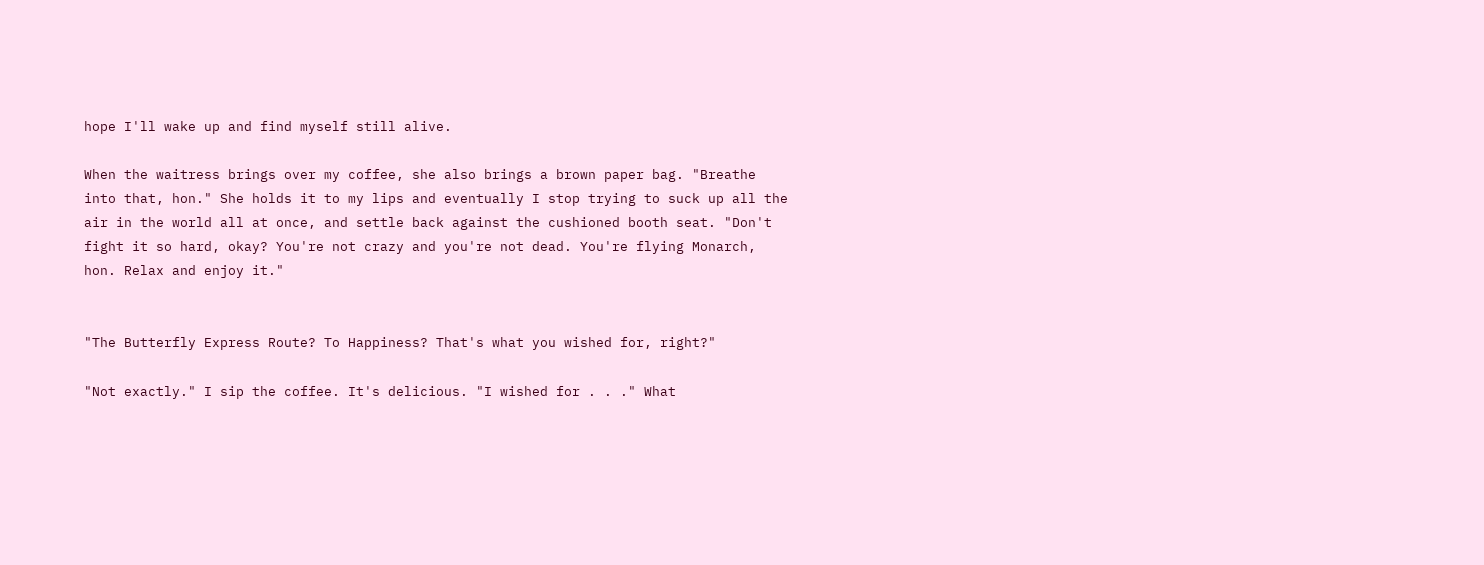hope I'll wake up and find myself still alive.

When the waitress brings over my coffee, she also brings a brown paper bag. "Breathe into that, hon." She holds it to my lips and eventually I stop trying to suck up all the air in the world all at once, and settle back against the cushioned booth seat. "Don't fight it so hard, okay? You're not crazy and you're not dead. You're flying Monarch, hon. Relax and enjoy it."


"The Butterfly Express Route? To Happiness? That's what you wished for, right?"

"Not exactly." I sip the coffee. It's delicious. "I wished for . . ." What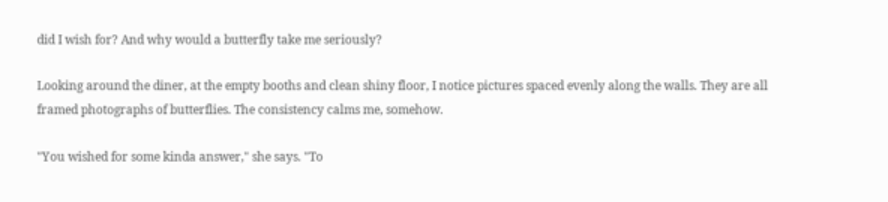did I wish for? And why would a butterfly take me seriously?

Looking around the diner, at the empty booths and clean shiny floor, I notice pictures spaced evenly along the walls. They are all framed photographs of butterflies. The consistency calms me, somehow.

"You wished for some kinda answer," she says. "To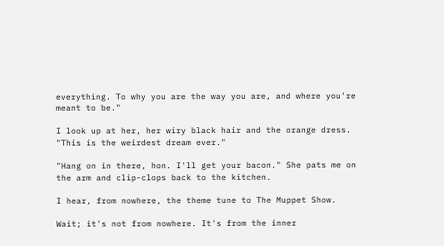everything. To why you are the way you are, and where you're meant to be."

I look up at her, her wiry black hair and the orange dress. "This is the weirdest dream ever."

"Hang on in there, hon. I'll get your bacon." She pats me on the arm and clip-clops back to the kitchen.

I hear, from nowhere, the theme tune to The Muppet Show.

Wait; it's not from nowhere. It's from the inner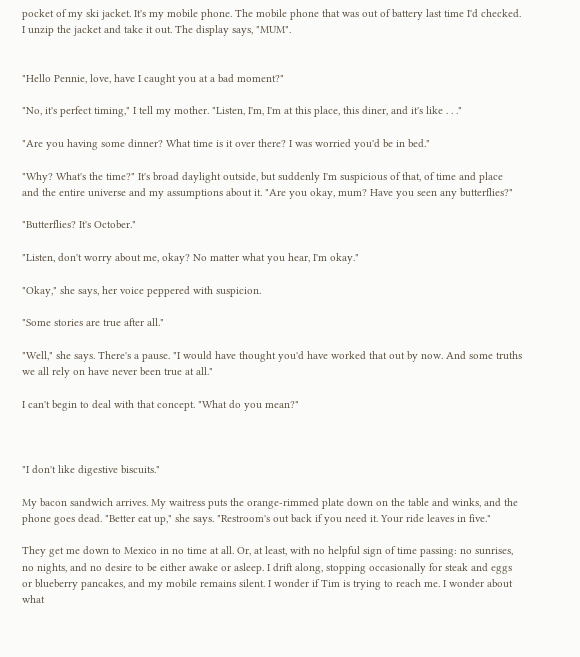pocket of my ski jacket. It's my mobile phone. The mobile phone that was out of battery last time I'd checked. I unzip the jacket and take it out. The display says, "MUM".


"Hello Pennie, love, have I caught you at a bad moment?"

"No, it's perfect timing," I tell my mother. "Listen, I'm, I'm at this place, this diner, and it's like . . ."

"Are you having some dinner? What time is it over there? I was worried you'd be in bed."

"Why? What's the time?" It's broad daylight outside, but suddenly I'm suspicious of that, of time and place and the entire universe and my assumptions about it. "Are you okay, mum? Have you seen any butterflies?"

"Butterflies? It's October."

"Listen, don't worry about me, okay? No matter what you hear, I'm okay."

"Okay," she says, her voice peppered with suspicion.

"Some stories are true after all."

"Well," she says. There's a pause. "I would have thought you'd have worked that out by now. And some truths we all rely on have never been true at all."

I can't begin to deal with that concept. "What do you mean?"



"I don't like digestive biscuits."

My bacon sandwich arrives. My waitress puts the orange-rimmed plate down on the table and winks, and the phone goes dead. "Better eat up," she says. "Restroom's out back if you need it. Your ride leaves in five."

They get me down to Mexico in no time at all. Or, at least, with no helpful sign of time passing: no sunrises, no nights, and no desire to be either awake or asleep. I drift along, stopping occasionally for steak and eggs or blueberry pancakes, and my mobile remains silent. I wonder if Tim is trying to reach me. I wonder about what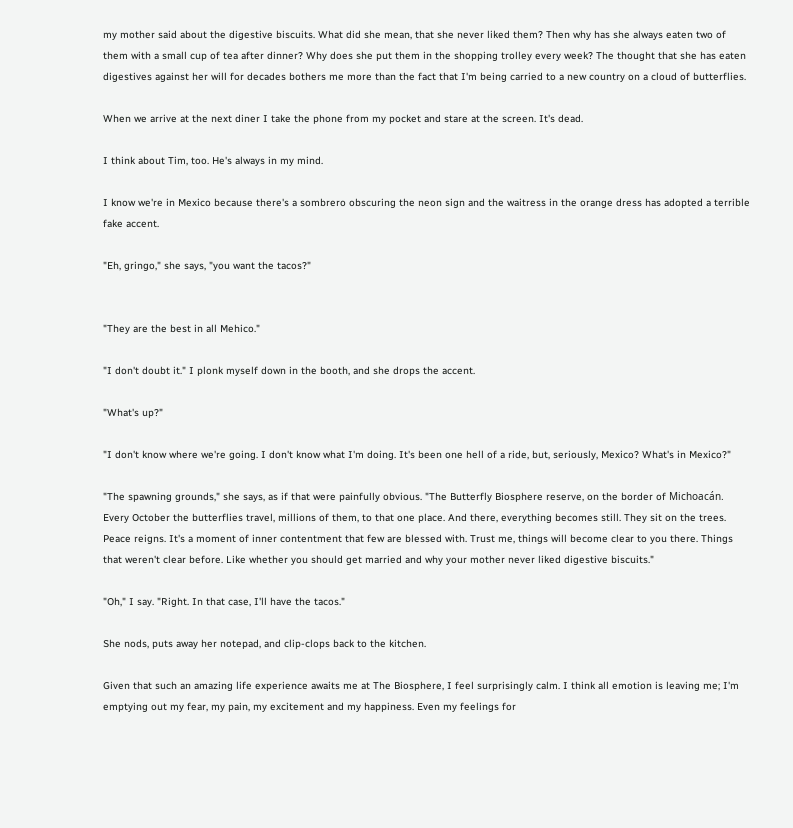my mother said about the digestive biscuits. What did she mean, that she never liked them? Then why has she always eaten two of them with a small cup of tea after dinner? Why does she put them in the shopping trolley every week? The thought that she has eaten digestives against her will for decades bothers me more than the fact that I'm being carried to a new country on a cloud of butterflies.

When we arrive at the next diner I take the phone from my pocket and stare at the screen. It's dead.

I think about Tim, too. He's always in my mind.

I know we're in Mexico because there's a sombrero obscuring the neon sign and the waitress in the orange dress has adopted a terrible fake accent.

"Eh, gringo," she says, "you want the tacos?"


"They are the best in all Mehico."

"I don't doubt it." I plonk myself down in the booth, and she drops the accent.

"What's up?"

"I don't know where we're going. I don't know what I'm doing. It's been one hell of a ride, but, seriously, Mexico? What's in Mexico?"

"The spawning grounds," she says, as if that were painfully obvious. "The Butterfly Biosphere reserve, on the border of Michoacán. Every October the butterflies travel, millions of them, to that one place. And there, everything becomes still. They sit on the trees. Peace reigns. It's a moment of inner contentment that few are blessed with. Trust me, things will become clear to you there. Things that weren't clear before. Like whether you should get married and why your mother never liked digestive biscuits."

"Oh," I say. "Right. In that case, I'll have the tacos."

She nods, puts away her notepad, and clip-clops back to the kitchen.

Given that such an amazing life experience awaits me at The Biosphere, I feel surprisingly calm. I think all emotion is leaving me; I'm emptying out my fear, my pain, my excitement and my happiness. Even my feelings for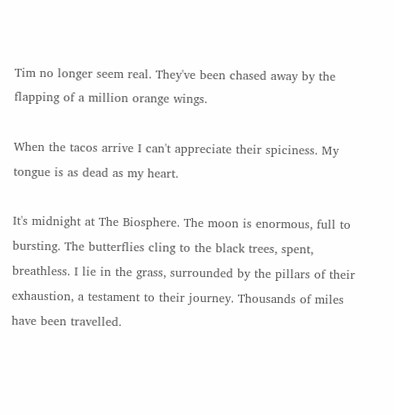Tim no longer seem real. They've been chased away by the flapping of a million orange wings.

When the tacos arrive I can't appreciate their spiciness. My tongue is as dead as my heart.

It's midnight at The Biosphere. The moon is enormous, full to bursting. The butterflies cling to the black trees, spent, breathless. I lie in the grass, surrounded by the pillars of their exhaustion, a testament to their journey. Thousands of miles have been travelled.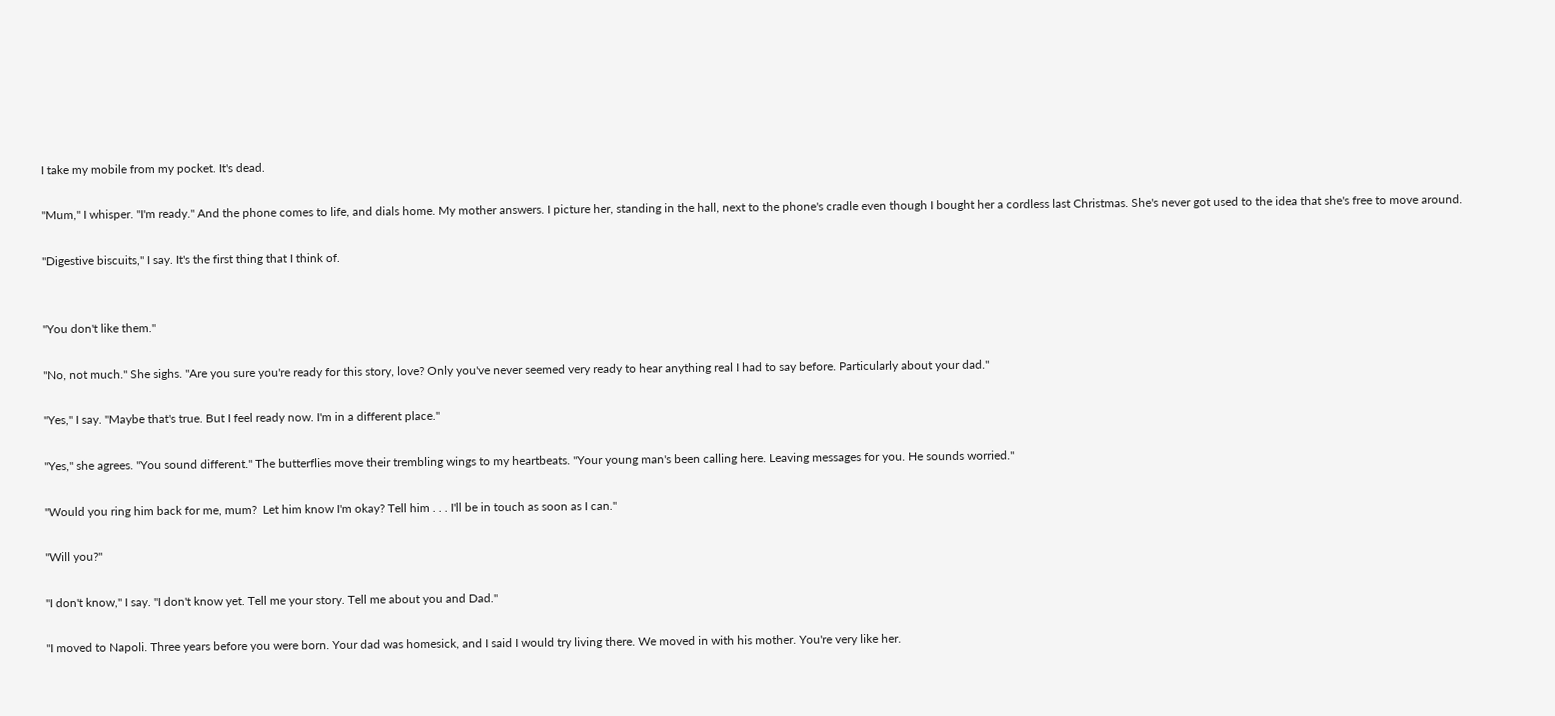I take my mobile from my pocket. It's dead.

"Mum," I whisper. "I'm ready." And the phone comes to life, and dials home. My mother answers. I picture her, standing in the hall, next to the phone's cradle even though I bought her a cordless last Christmas. She's never got used to the idea that she's free to move around.

"Digestive biscuits," I say. It's the first thing that I think of.


"You don't like them."

"No, not much." She sighs. "Are you sure you're ready for this story, love? Only you've never seemed very ready to hear anything real I had to say before. Particularly about your dad."

"Yes," I say. "Maybe that's true. But I feel ready now. I'm in a different place."

"Yes," she agrees. "You sound different." The butterflies move their trembling wings to my heartbeats. "Your young man's been calling here. Leaving messages for you. He sounds worried."

"Would you ring him back for me, mum?  Let him know I'm okay? Tell him . . . I'll be in touch as soon as I can."

"Will you?"

"I don't know," I say. "I don't know yet. Tell me your story. Tell me about you and Dad."

"I moved to Napoli. Three years before you were born. Your dad was homesick, and I said I would try living there. We moved in with his mother. You're very like her.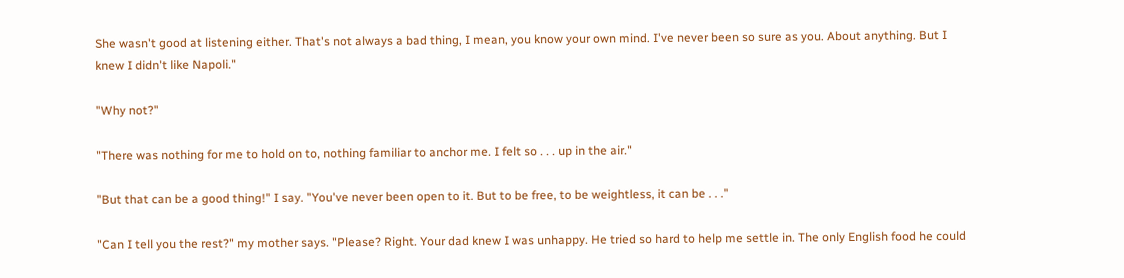She wasn't good at listening either. That's not always a bad thing, I mean, you know your own mind. I've never been so sure as you. About anything. But I knew I didn't like Napoli."

"Why not?"

"There was nothing for me to hold on to, nothing familiar to anchor me. I felt so . . . up in the air."

"But that can be a good thing!" I say. "You've never been open to it. But to be free, to be weightless, it can be . . ."

"Can I tell you the rest?" my mother says. "Please? Right. Your dad knew I was unhappy. He tried so hard to help me settle in. The only English food he could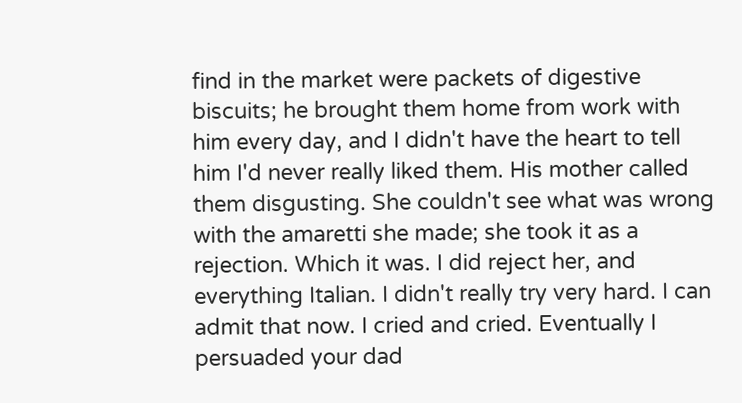find in the market were packets of digestive biscuits; he brought them home from work with him every day, and I didn't have the heart to tell him I'd never really liked them. His mother called them disgusting. She couldn't see what was wrong with the amaretti she made; she took it as a rejection. Which it was. I did reject her, and everything Italian. I didn't really try very hard. I can admit that now. I cried and cried. Eventually I persuaded your dad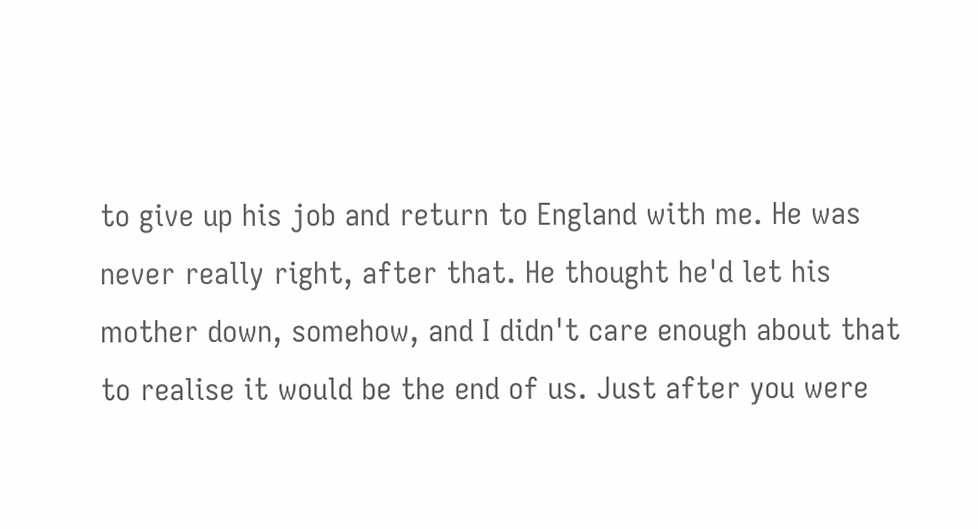to give up his job and return to England with me. He was never really right, after that. He thought he'd let his mother down, somehow, and I didn't care enough about that to realise it would be the end of us. Just after you were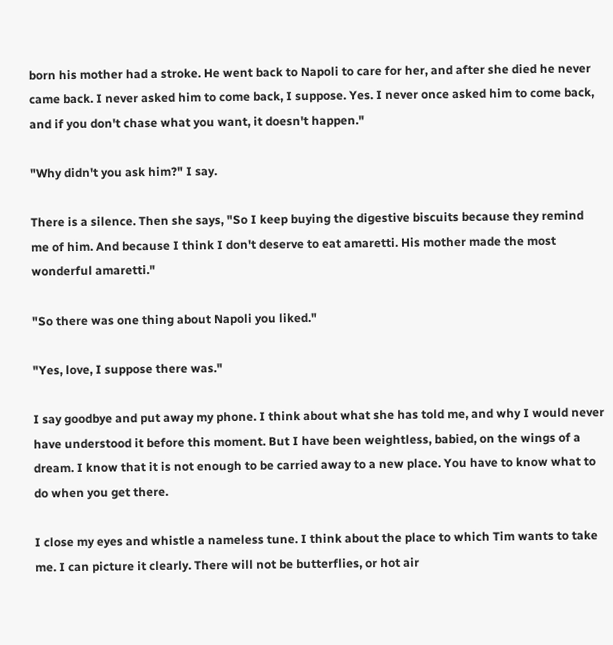born his mother had a stroke. He went back to Napoli to care for her, and after she died he never came back. I never asked him to come back, I suppose. Yes. I never once asked him to come back, and if you don't chase what you want, it doesn't happen."

"Why didn't you ask him?" I say.

There is a silence. Then she says, "So I keep buying the digestive biscuits because they remind me of him. And because I think I don't deserve to eat amaretti. His mother made the most wonderful amaretti."

"So there was one thing about Napoli you liked."

"Yes, love, I suppose there was."

I say goodbye and put away my phone. I think about what she has told me, and why I would never have understood it before this moment. But I have been weightless, babied, on the wings of a dream. I know that it is not enough to be carried away to a new place. You have to know what to do when you get there.

I close my eyes and whistle a nameless tune. I think about the place to which Tim wants to take me. I can picture it clearly. There will not be butterflies, or hot air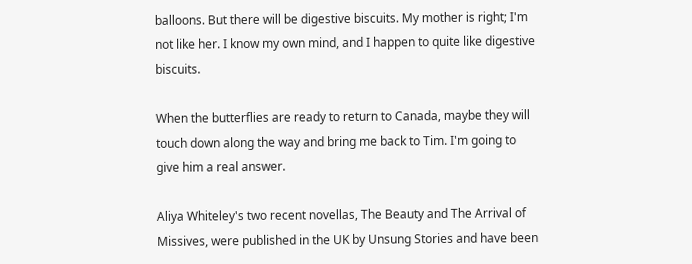balloons. But there will be digestive biscuits. My mother is right; I'm not like her. I know my own mind, and I happen to quite like digestive biscuits.

When the butterflies are ready to return to Canada, maybe they will touch down along the way and bring me back to Tim. I'm going to give him a real answer.

Aliya Whiteley's two recent novellas, The Beauty and The Arrival of Missives, were published in the UK by Unsung Stories and have been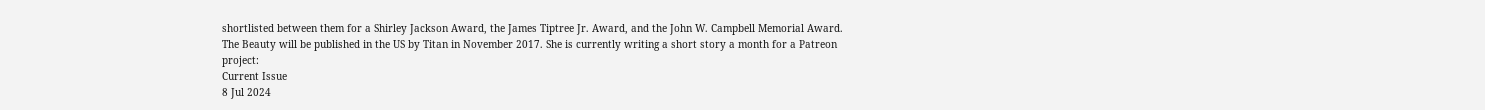shortlisted between them for a Shirley Jackson Award, the James Tiptree Jr. Award, and the John W. Campbell Memorial Award. The Beauty will be published in the US by Titan in November 2017. She is currently writing a short story a month for a Patreon project:
Current Issue
8 Jul 2024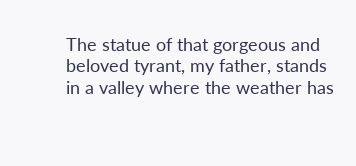The statue of that gorgeous and beloved tyrant, my father, stands in a valley where the weather has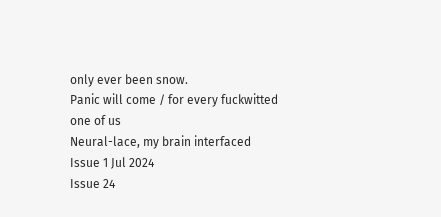only ever been snow.
Panic will come / for every fuckwitted one of us
Neural-lace, my brain interfaced
Issue 1 Jul 2024
Issue 24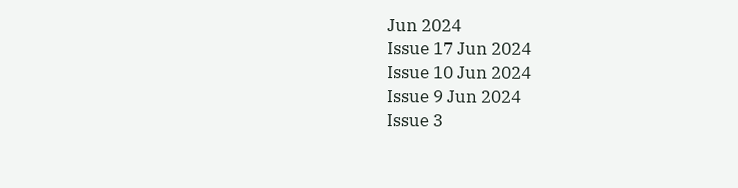Jun 2024
Issue 17 Jun 2024
Issue 10 Jun 2024
Issue 9 Jun 2024
Issue 3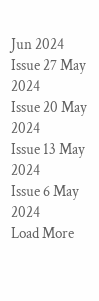Jun 2024
Issue 27 May 2024
Issue 20 May 2024
Issue 13 May 2024
Issue 6 May 2024
Load More